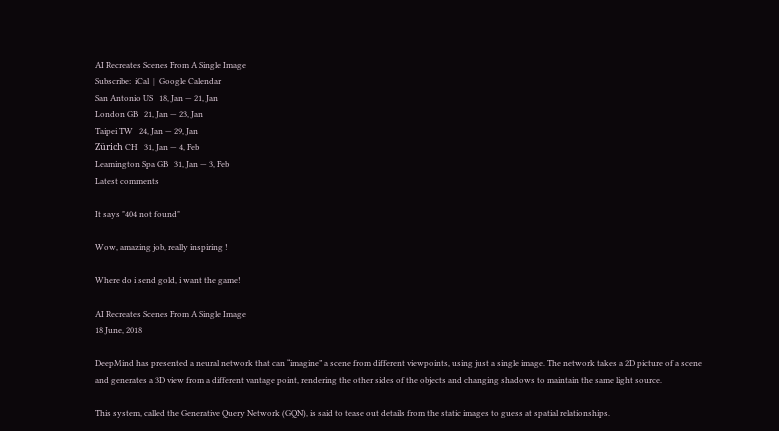AI Recreates Scenes From A Single Image
Subscribe:  iCal  |  Google Calendar
San Antonio US   18, Jan — 21, Jan
London GB   21, Jan — 23, Jan
Taipei TW   24, Jan — 29, Jan
Zürich CH   31, Jan — 4, Feb
Leamington Spa GB   31, Jan — 3, Feb
Latest comments

It says "404 not found"

Wow, amazing job, really inspiring !

Where do i send gold, i want the game!

AI Recreates Scenes From A Single Image
18 June, 2018

DeepMind has presented a neural network that can “imagine” a scene from different viewpoints, using just a single image. The network takes a 2D picture of a scene and generates a 3D view from a different vantage point, rendering the other sides of the objects and changing shadows to maintain the same light source.

This system, called the Generative Query Network (GQN), is said to tease out details from the static images to guess at spatial relationships.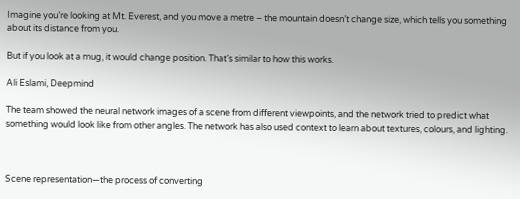Imagine you’re looking at Mt. Everest, and you move a metre – the mountain doesn’t change size, which tells you something about its distance from you.

But if you look at a mug, it would change position. That’s similar to how this works.

Ali Eslami, Deepmind

The team showed the neural network images of a scene from different viewpoints, and the network tried to predict what something would look like from other angles. The network has also used context to learn about textures, colours, and lighting.



Scene representation—the process of converting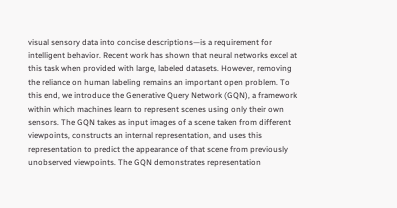visual sensory data into concise descriptions—is a requirement for intelligent behavior. Recent work has shown that neural networks excel at this task when provided with large, labeled datasets. However, removing the reliance on human labeling remains an important open problem. To this end, we introduce the Generative Query Network (GQN), a framework within which machines learn to represent scenes using only their own sensors. The GQN takes as input images of a scene taken from different viewpoints, constructs an internal representation, and uses this representation to predict the appearance of that scene from previously unobserved viewpoints. The GQN demonstrates representation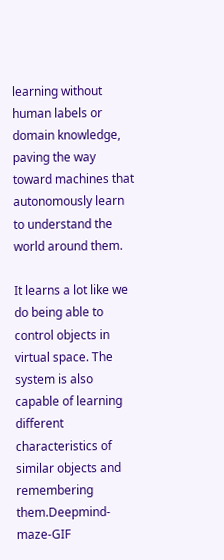learning without human labels or domain knowledge, paving the way toward machines that autonomously learn to understand the world around them.

It learns a lot like we do being able to control objects in virtual space. The system is also capable of learning different characteristics of similar objects and remembering them.Deepmind-maze-GIF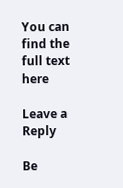You can find the full text here

Leave a Reply

Be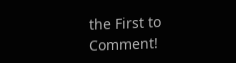the First to Comment!